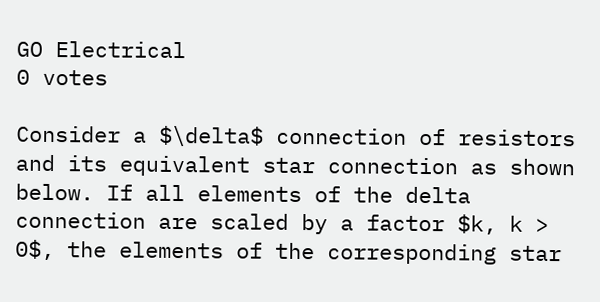GO Electrical
0 votes

Consider a $\delta$ connection of resistors and its equivalent star connection as shown below. If all elements of the delta connection are scaled by a factor $k, k > 0$, the elements of the corresponding star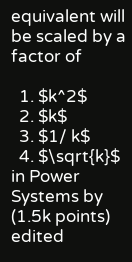equivalent will be scaled by a factor of

  1. $k^2$
  2. $k$
  3. $1/ k$
  4. $\sqrt{k}$
in Power Systems by (1.5k points)
edited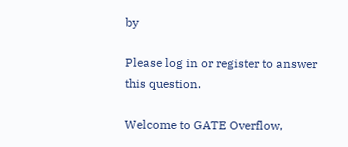by

Please log in or register to answer this question.

Welcome to GATE Overflow,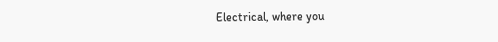Electrical, where you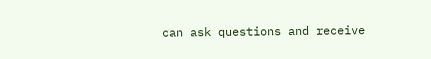can ask questions and receive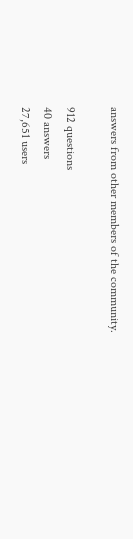answers from other members of the community.

912 questions
40 answers
27,651 users